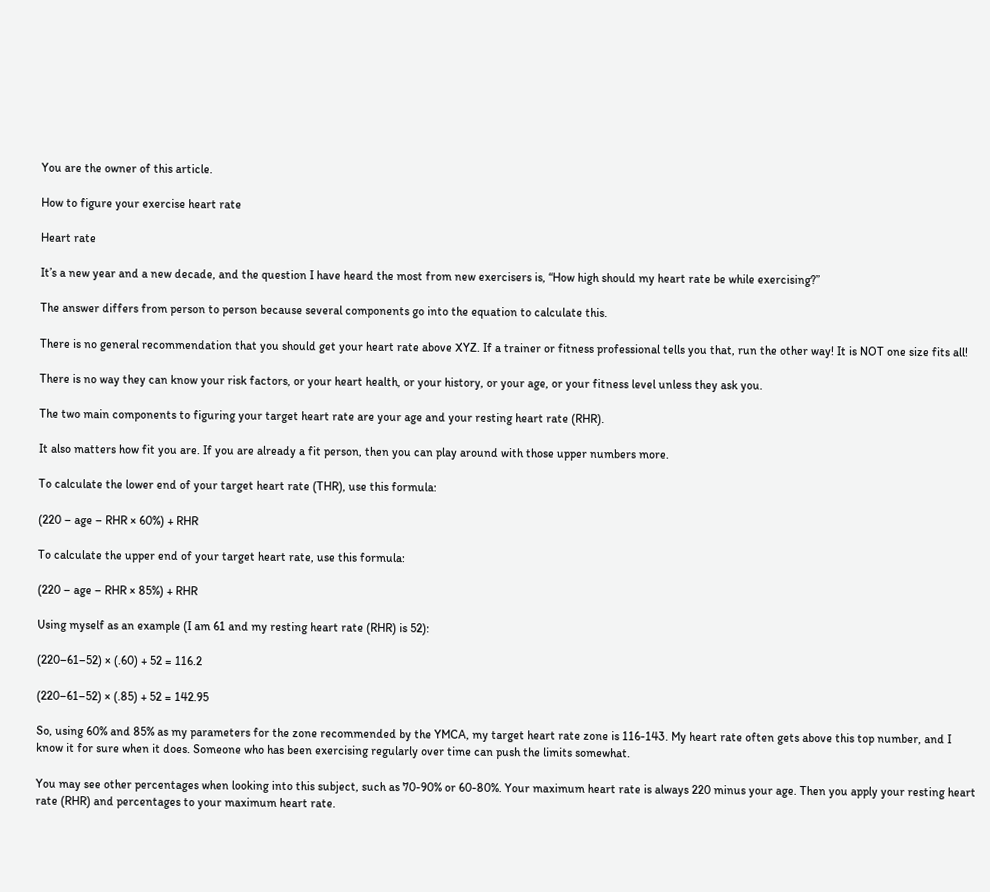You are the owner of this article.

How to figure your exercise heart rate

Heart rate

It’s a new year and a new decade, and the question I have heard the most from new exercisers is, “How high should my heart rate be while exercising?”

The answer differs from person to person because several components go into the equation to calculate this.

There is no general recommendation that you should get your heart rate above XYZ. If a trainer or fitness professional tells you that, run the other way! It is NOT one size fits all!

There is no way they can know your risk factors, or your heart health, or your history, or your age, or your fitness level unless they ask you.

The two main components to figuring your target heart rate are your age and your resting heart rate (RHR).

It also matters how fit you are. If you are already a fit person, then you can play around with those upper numbers more.

To calculate the lower end of your target heart rate (THR), use this formula:

(220 – age – RHR × 60%) + RHR

To calculate the upper end of your target heart rate, use this formula:

(220 – age – RHR × 85%) + RHR

Using myself as an example (I am 61 and my resting heart rate (RHR) is 52):

(220–61–52) × (.60) + 52 = 116.2

(220–61–52) × (.85) + 52 = 142.95

So, using 60% and 85% as my parameters for the zone recommended by the YMCA, my target heart rate zone is 116-143. My heart rate often gets above this top number, and I know it for sure when it does. Someone who has been exercising regularly over time can push the limits somewhat.

You may see other percentages when looking into this subject, such as 70-90% or 60-80%. Your maximum heart rate is always 220 minus your age. Then you apply your resting heart rate (RHR) and percentages to your maximum heart rate.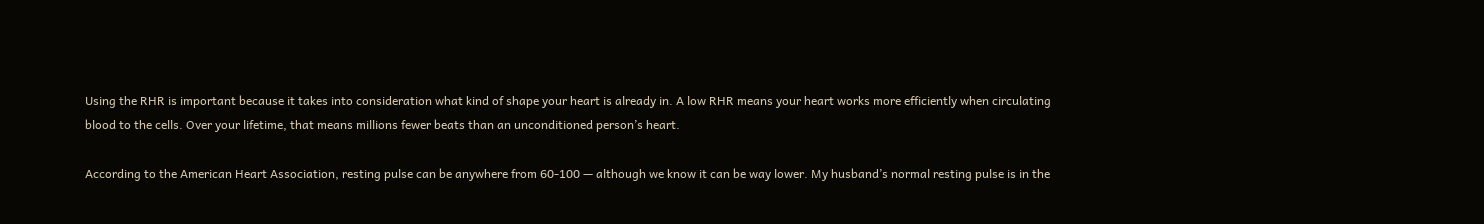Using the RHR is important because it takes into consideration what kind of shape your heart is already in. A low RHR means your heart works more efficiently when circulating blood to the cells. Over your lifetime, that means millions fewer beats than an unconditioned person’s heart.

According to the American Heart Association, resting pulse can be anywhere from 60-100 — although we know it can be way lower. My husband’s normal resting pulse is in the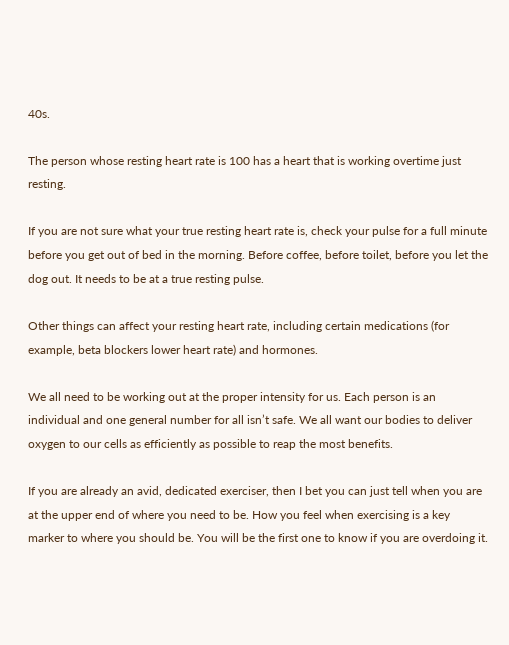40s.

The person whose resting heart rate is 100 has a heart that is working overtime just resting.

If you are not sure what your true resting heart rate is, check your pulse for a full minute before you get out of bed in the morning. Before coffee, before toilet, before you let the dog out. It needs to be at a true resting pulse.

Other things can affect your resting heart rate, including certain medications (for example, beta blockers lower heart rate) and hormones.

We all need to be working out at the proper intensity for us. Each person is an individual and one general number for all isn’t safe. We all want our bodies to deliver oxygen to our cells as efficiently as possible to reap the most benefits.

If you are already an avid, dedicated exerciser, then I bet you can just tell when you are at the upper end of where you need to be. How you feel when exercising is a key marker to where you should be. You will be the first one to know if you are overdoing it.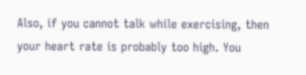Also, if you cannot talk while exercising, then your heart rate is probably too high. You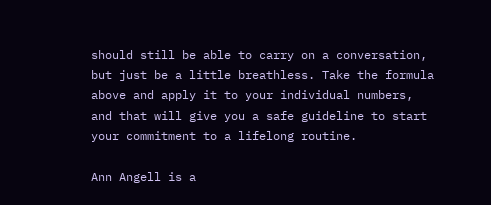should still be able to carry on a conversation, but just be a little breathless. Take the formula above and apply it to your individual numbers, and that will give you a safe guideline to start your commitment to a lifelong routine.

Ann Angell is a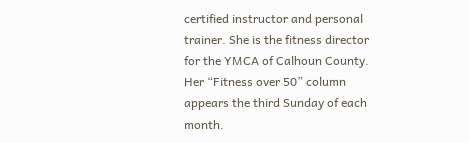certified instructor and personal trainer. She is the fitness director for the YMCA of Calhoun County. Her “Fitness over 50” column appears the third Sunday of each month.